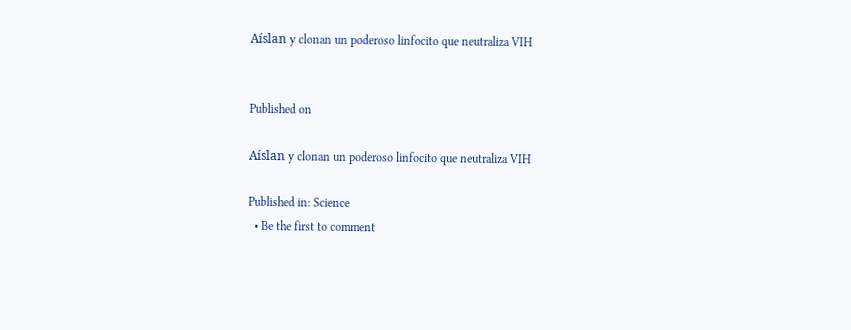Aíslan y clonan un poderoso linfocito que neutraliza VIH


Published on

Aíslan y clonan un poderoso linfocito que neutraliza VIH

Published in: Science
  • Be the first to comment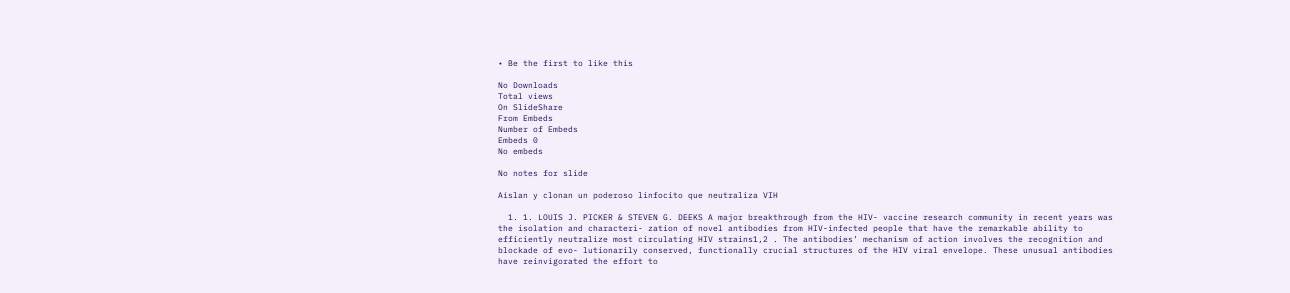• Be the first to like this

No Downloads
Total views
On SlideShare
From Embeds
Number of Embeds
Embeds 0
No embeds

No notes for slide

Aíslan y clonan un poderoso linfocito que neutraliza VIH

  1. 1. LOUIS J. PICKER & STEVEN G. DEEKS A major breakthrough from the HIV- vaccine research community in recent years was the isolation and characteri- zation of novel antibodies from HIV-infected people that have the remarkable ability to efficiently neutralize most circulating HIV strains1,2 . The antibodies’ mechanism of action involves the recognition and blockade of evo- lutionarily conserved, functionally crucial structures of the HIV viral envelope. These unusual antibodies have reinvigorated the effort to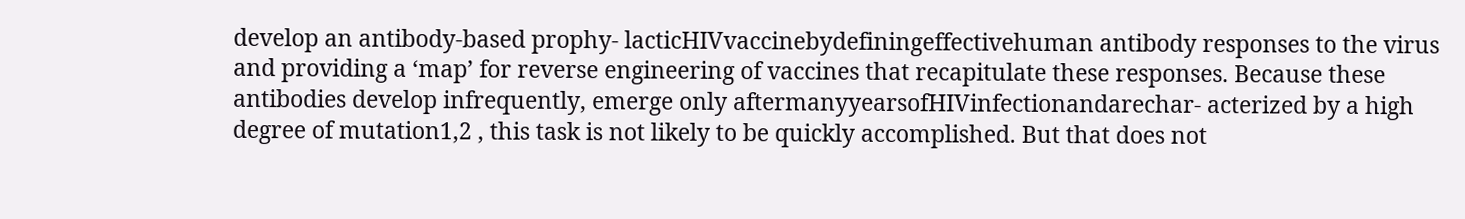develop an antibody-based prophy- lacticHIVvaccinebydefiningeffectivehuman antibody responses to the virus and providing a ‘map’ for reverse engineering of vaccines that recapitulate these responses. Because these antibodies develop infrequently, emerge only aftermanyyearsofHIVinfectionandarechar- acterized by a high degree of mutation1,2 , this task is not likely to be quickly accomplished. But that does not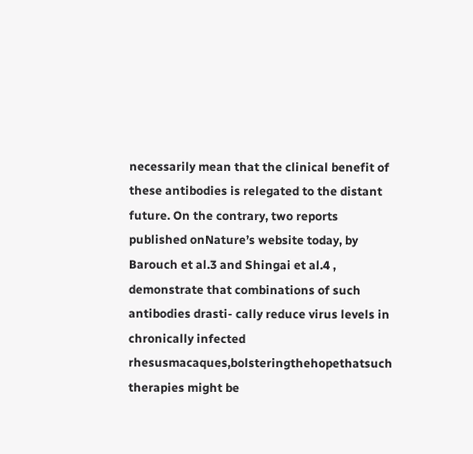necessarily mean that the clinical benefit of these antibodies is relegated to the distant future. On the contrary, two reports published onNature’s website today, by Barouch et al.3 and Shingai et al.4 , demonstrate that combinations of such antibodies drasti- cally reduce virus levels in chronically infected rhesusmacaques,bolsteringthehopethatsuch therapies might be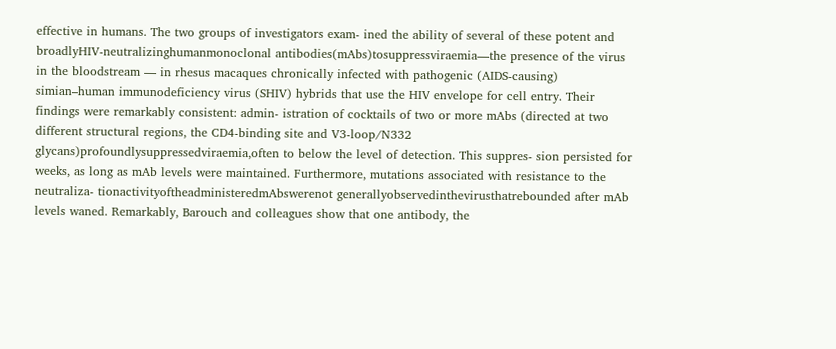effective in humans. The two groups of investigators exam- ined the ability of several of these potent and broadlyHIV-neutralizinghumanmonoclonal antibodies(mAbs)tosuppressviraemia—the presence of the virus in the bloodstream — in rhesus macaques chronically infected with pathogenic (AIDS-causing) simian–human immunodeficiency virus (SHIV) hybrids that use the HIV envelope for cell entry. Their findings were remarkably consistent: admin- istration of cocktails of two or more mAbs (directed at two different structural regions, the CD4-binding site and V3-loop/N332 glycans)profoundlysuppressedviraemia,often to below the level of detection. This suppres- sion persisted for weeks, as long as mAb levels were maintained. Furthermore, mutations associated with resistance to the neutraliza- tionactivityoftheadministeredmAbswerenot generallyobservedinthevirusthatrebounded after mAb levels waned. Remarkably, Barouch and colleagues show that one antibody, the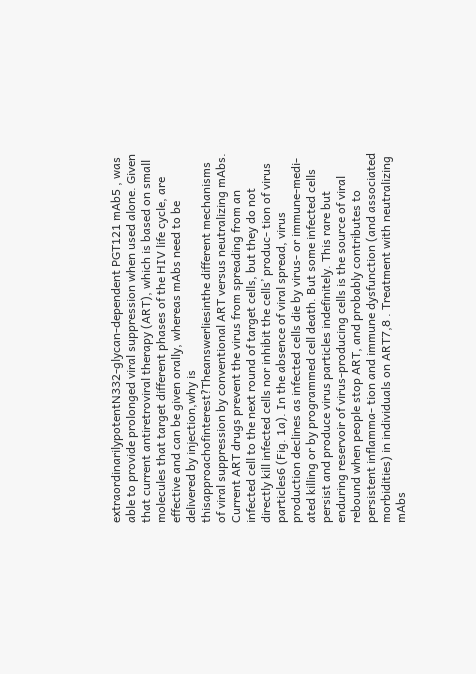extraordinarilypotentN332-glycan-dependent PGT121 mAb5 , was able to provide prolonged viral suppression when used alone. Given that current antiretroviral therapy (ART), which is based on small molecules that target different phases of the HIV life cycle, are effective and can be given orally, whereas mAbs need to be delivered by injection,why is thisapproachofinterest?Theanswerliesinthe different mechanisms of viral suppression by conventional ART versus neutralizing mAbs. Current ART drugs prevent the virus from spreading from an infected cell to the next round of target cells, but they do not directly kill infected cells nor inhibit the cells’ produc- tion of virus particles6 (Fig. 1a). In the absence of viral spread, virus production declines as infected cells die by virus- or immune-medi- ated killing or by programmed cell death. But some infected cells persist and produce virus particles indefinitely. This rare but enduring reservoir of virus-producing cells is the source of viral rebound when people stop ART, and probably contributes to persistent inflamma- tion and immune dysfunction (and associated morbidities) in individuals on ART7,8 . Treatment with neutralizing mAbs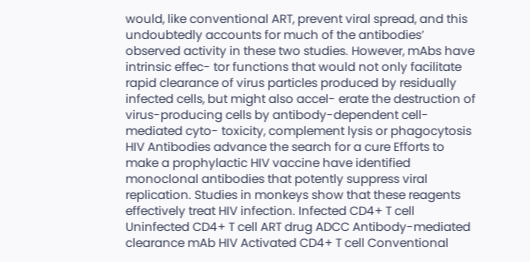would, like conventional ART, prevent viral spread, and this undoubtedly accounts for much of the antibodies’ observed activity in these two studies. However, mAbs have intrinsic effec- tor functions that would not only facilitate rapid clearance of virus particles produced by residually infected cells, but might also accel- erate the destruction of virus-producing cells by antibody-dependent cell-mediated cyto- toxicity, complement lysis or phagocytosis HIV Antibodies advance the search for a cure Efforts to make a prophylactic HIV vaccine have identified monoclonal antibodies that potently suppress viral replication. Studies in monkeys show that these reagents effectively treat HIV infection. Infected CD4+ T cell Uninfected CD4+ T cell ART drug ADCC Antibody-mediated clearance mAb HIV Activated CD4+ T cell Conventional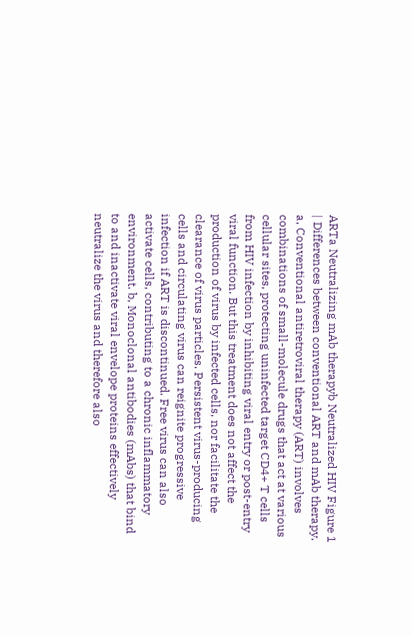ARTa Neutralizing mAb therapyb Neutralized HIV Figure 1 | Differences between conventional ART and mAb therapy.  a, Conventional antiretroviral therapy (ART) involves combinations of small-molecule drugs that act at various cellular sites, protecting uninfected target CD4+ T cells from HIV infection by inhibiting viral entry or post-entry viral function. But this treatment does not affect the production of virus by infected cells, nor facilitate the clearance of virus particles. Persistent virus-producing cells and circulating virus can reignite progressive infection if ART is discontinued. Free virus can also activate cells, contributing to a chronic inflammatory environment. b, Monoclonal antibodies (mAbs) that bind to and inactivate viral envelope proteins effectively neutralize the virus and therefore also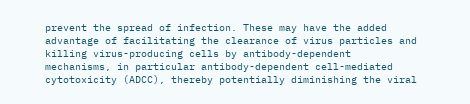prevent the spread of infection. These may have the added advantage of facilitating the clearance of virus particles and killing virus-producing cells by antibody-dependent mechanisms, in particular antibody-dependent cell-mediated cytotoxicity (ADCC), thereby potentially diminishing the viral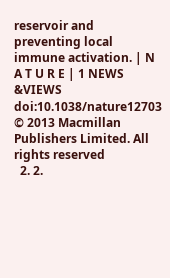reservoir and preventing local immune activation. | N A T U R E | 1 NEWS &VIEWS doi:10.1038/nature12703 © 2013 Macmillan Publishers Limited. All rights reserved
  2. 2.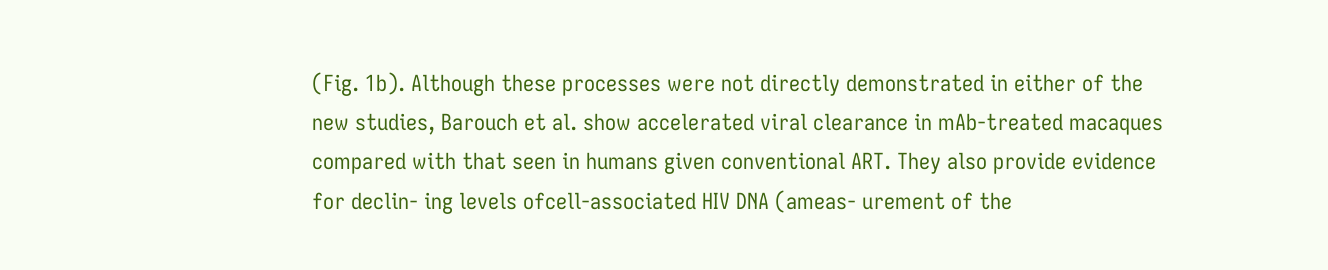(Fig. 1b). Although these processes were not directly demonstrated in either of the new studies, Barouch et al. show accelerated viral clearance in mAb-treated macaques compared with that seen in humans given conventional ART. They also provide evidence for declin- ing levels ofcell-associated HIV DNA (ameas- urement of the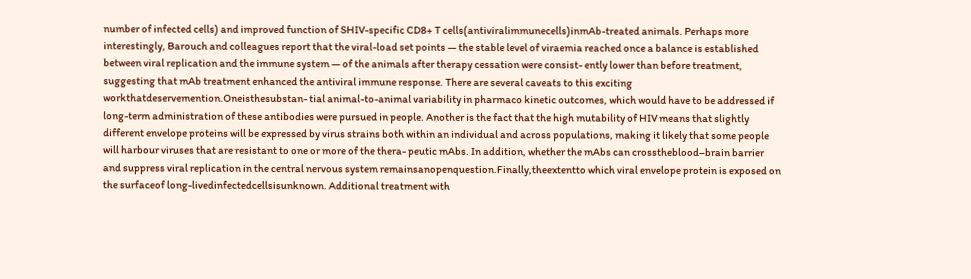number of infected cells) and improved function of SHIV-specific CD8+ T cells(antiviralimmunecells)inmAb-treated animals. Perhaps more interestingly, Barouch and colleagues report that the viral-load set points — the stable level of viraemia reached once a balance is established between viral replication and the immune system — of the animals after therapy cessation were consist- ently lower than before treatment, suggesting that mAb treatment enhanced the antiviral immune response. There are several caveats to this exciting workthatdeservemention.Oneisthesubstan- tial animal-to-animal variability in pharmaco kinetic outcomes, which would have to be addressed if long-term administration of these antibodies were pursued in people. Another is the fact that the high mutability of HIV means that slightly different envelope proteins will be expressed by virus strains both within an individual and across populations, making it likely that some people will harbour viruses that are resistant to one or more of the thera- peutic mAbs. In addition, whether the mAbs can crosstheblood–brain barrier and suppress viral replication in the central nervous system remainsanopenquestion.Finally,theextentto which viral envelope protein is exposed on the surfaceof long-livedinfectedcellsisunknown. Additional treatment with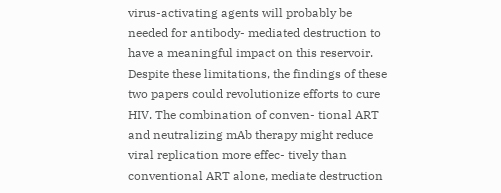virus-activating agents will probably be needed for antibody- mediated destruction to have a meaningful impact on this reservoir. Despite these limitations, the findings of these two papers could revolutionize efforts to cure HIV. The combination of conven- tional ART and neutralizing mAb therapy might reduce viral replication more effec- tively than conventional ART alone, mediate destruction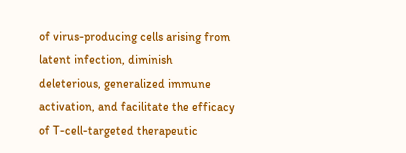of virus-producing cells arising from latent infection, diminish deleterious, generalized immune activation, and facilitate the efficacy of T-cell-targeted therapeutic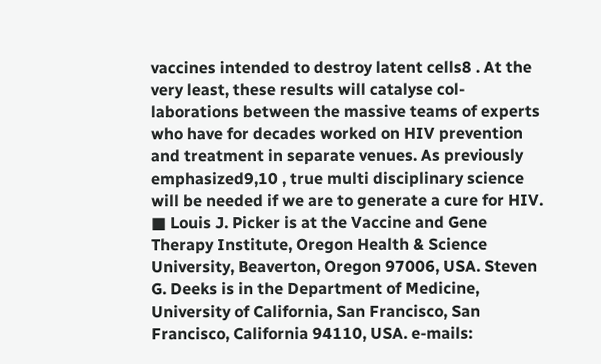vaccines intended to destroy latent cells8 . At the very least, these results will catalyse col- laborations between the massive teams of experts who have for decades worked on HIV prevention and treatment in separate venues. As previously emphasized9,10 , true multi disciplinary science will be needed if we are to generate a cure for HIV. ■ Louis J. Picker is at the Vaccine and Gene Therapy Institute, Oregon Health & Science University, Beaverton, Oregon 97006, USA. Steven G. Deeks is in the Department of Medicine, University of California, San Francisco, San Francisco, California 94110, USA. e-mails: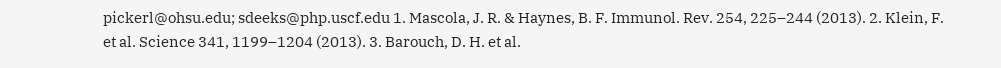pickerl@ohsu.edu; sdeeks@php.uscf.edu 1. Mascola, J. R. & Haynes, B. F. Immunol. Rev. 254, 225–244 (2013). 2. Klein, F. et al. Science 341, 1199–1204 (2013). 3. Barouch, D. H. et al.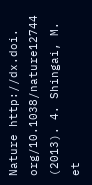Nature http://dx.doi. org/10.1038/nature12744 (2013). 4. Shingai, M. et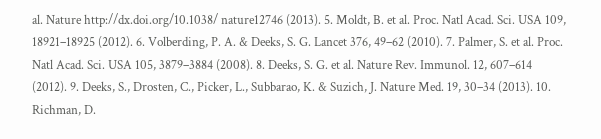al. Nature http://dx.doi.org/10.1038/ nature12746 (2013). 5. Moldt, B. et al. Proc. Natl Acad. Sci. USA 109, 18921–18925 (2012). 6. Volberding, P. A. & Deeks, S. G. Lancet 376, 49–62 (2010). 7. Palmer, S. et al. Proc. Natl Acad. Sci. USA 105, 3879–3884 (2008). 8. Deeks, S. G. et al. Nature Rev. Immunol. 12, 607–614 (2012). 9. Deeks, S., Drosten, C., Picker, L., Subbarao, K. & Suzich, J. Nature Med. 19, 30–34 (2013). 10. Richman, D.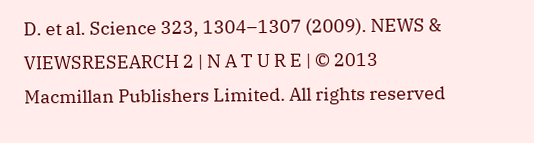D. et al. Science 323, 1304–1307 (2009). NEWS & VIEWSRESEARCH 2 | N A T U R E | © 2013 Macmillan Publishers Limited. All rights reserved